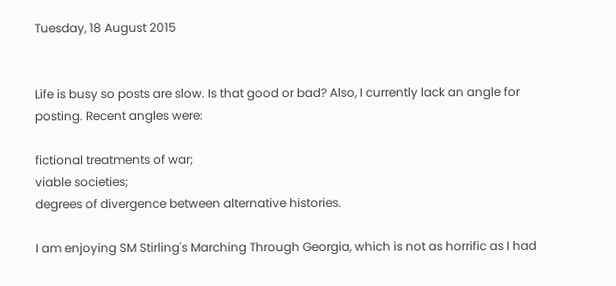Tuesday, 18 August 2015


Life is busy so posts are slow. Is that good or bad? Also, I currently lack an angle for posting. Recent angles were:

fictional treatments of war;
viable societies;
degrees of divergence between alternative histories.

I am enjoying SM Stirling's Marching Through Georgia, which is not as horrific as I had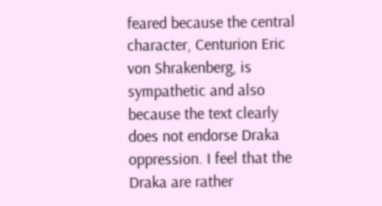feared because the central character, Centurion Eric von Shrakenberg, is sympathetic and also because the text clearly does not endorse Draka oppression. I feel that the Draka are rather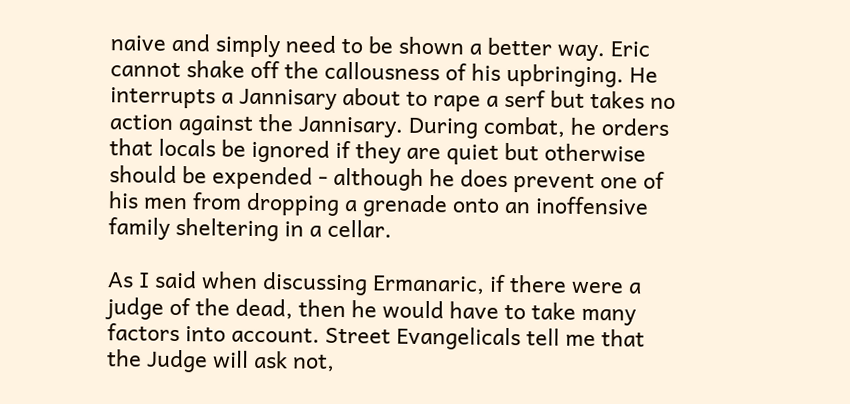naive and simply need to be shown a better way. Eric cannot shake off the callousness of his upbringing. He interrupts a Jannisary about to rape a serf but takes no action against the Jannisary. During combat, he orders that locals be ignored if they are quiet but otherwise should be expended - although he does prevent one of his men from dropping a grenade onto an inoffensive family sheltering in a cellar.

As I said when discussing Ermanaric, if there were a judge of the dead, then he would have to take many factors into account. Street Evangelicals tell me that the Judge will ask not,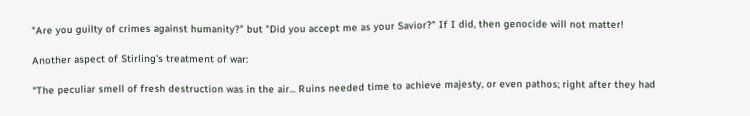"Are you guilty of crimes against humanity?" but "Did you accept me as your Savior?" If I did, then genocide will not matter!

Another aspect of Stirling's treatment of war:

"The peculiar smell of fresh destruction was in the air... Ruins needed time to achieve majesty, or even pathos; right after they had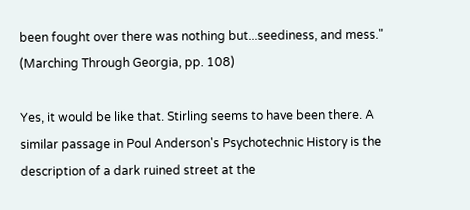been fought over there was nothing but...seediness, and mess." (Marching Through Georgia, pp. 108)

Yes, it would be like that. Stirling seems to have been there. A similar passage in Poul Anderson's Psychotechnic History is the description of a dark ruined street at the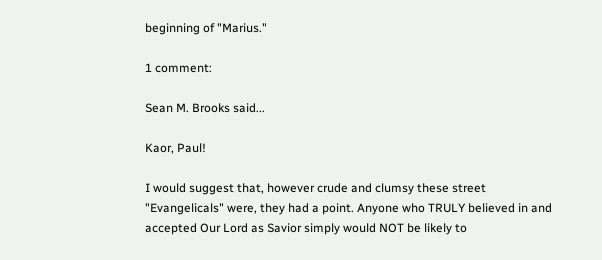beginning of "Marius."

1 comment:

Sean M. Brooks said...

Kaor, Paul!

I would suggest that, however crude and clumsy these street "Evangelicals" were, they had a point. Anyone who TRULY believed in and accepted Our Lord as Savior simply would NOT be likely to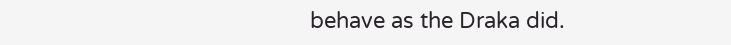behave as the Draka did.